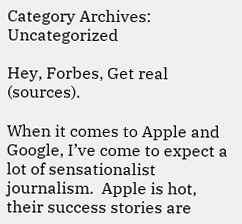Category Archives: Uncategorized

Hey, Forbes, Get real (sources).

When it comes to Apple and Google, I’ve come to expect a lot of sensationalist journalism.  Apple is hot, their success stories are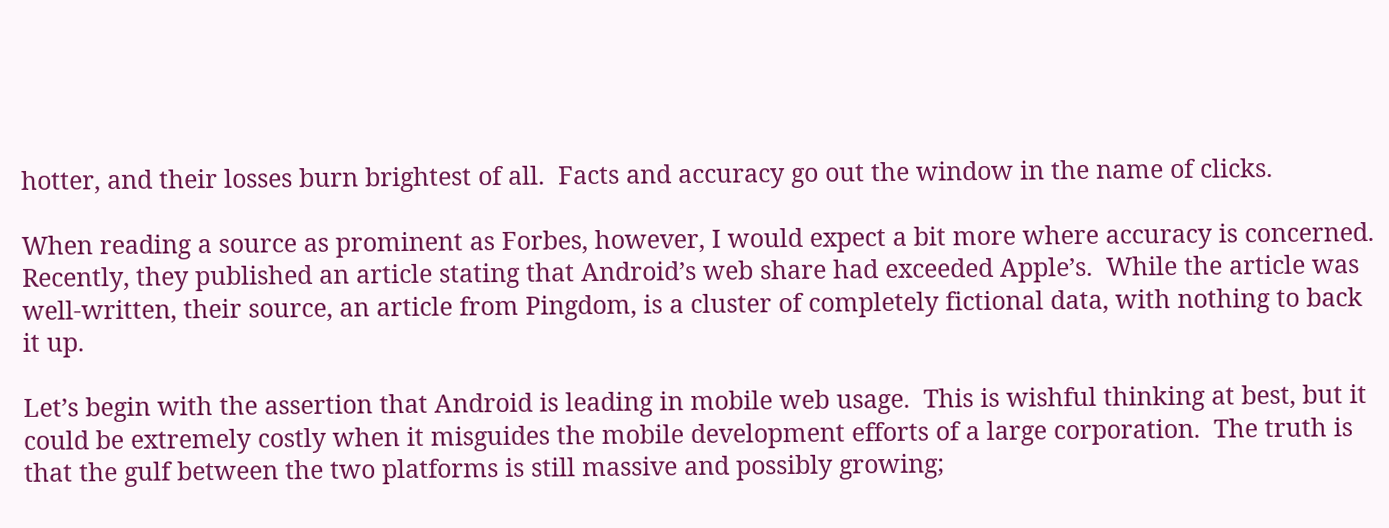hotter, and their losses burn brightest of all.  Facts and accuracy go out the window in the name of clicks.

When reading a source as prominent as Forbes, however, I would expect a bit more where accuracy is concerned.  Recently, they published an article stating that Android’s web share had exceeded Apple’s.  While the article was well-written, their source, an article from Pingdom, is a cluster of completely fictional data, with nothing to back it up.

Let’s begin with the assertion that Android is leading in mobile web usage.  This is wishful thinking at best, but it could be extremely costly when it misguides the mobile development efforts of a large corporation.  The truth is that the gulf between the two platforms is still massive and possibly growing;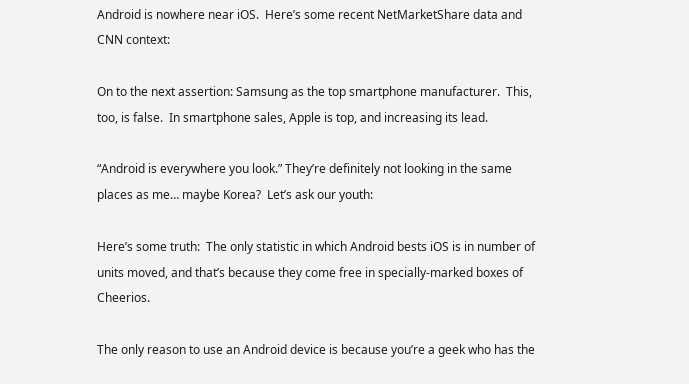Android is nowhere near iOS.  Here’s some recent NetMarketShare data and CNN context:

On to the next assertion: Samsung as the top smartphone manufacturer.  This, too, is false.  In smartphone sales, Apple is top, and increasing its lead.

“Android is everywhere you look.” They’re definitely not looking in the same places as me… maybe Korea?  Let’s ask our youth:

Here’s some truth:  The only statistic in which Android bests iOS is in number of units moved, and that’s because they come free in specially-marked boxes of Cheerios.

The only reason to use an Android device is because you’re a geek who has the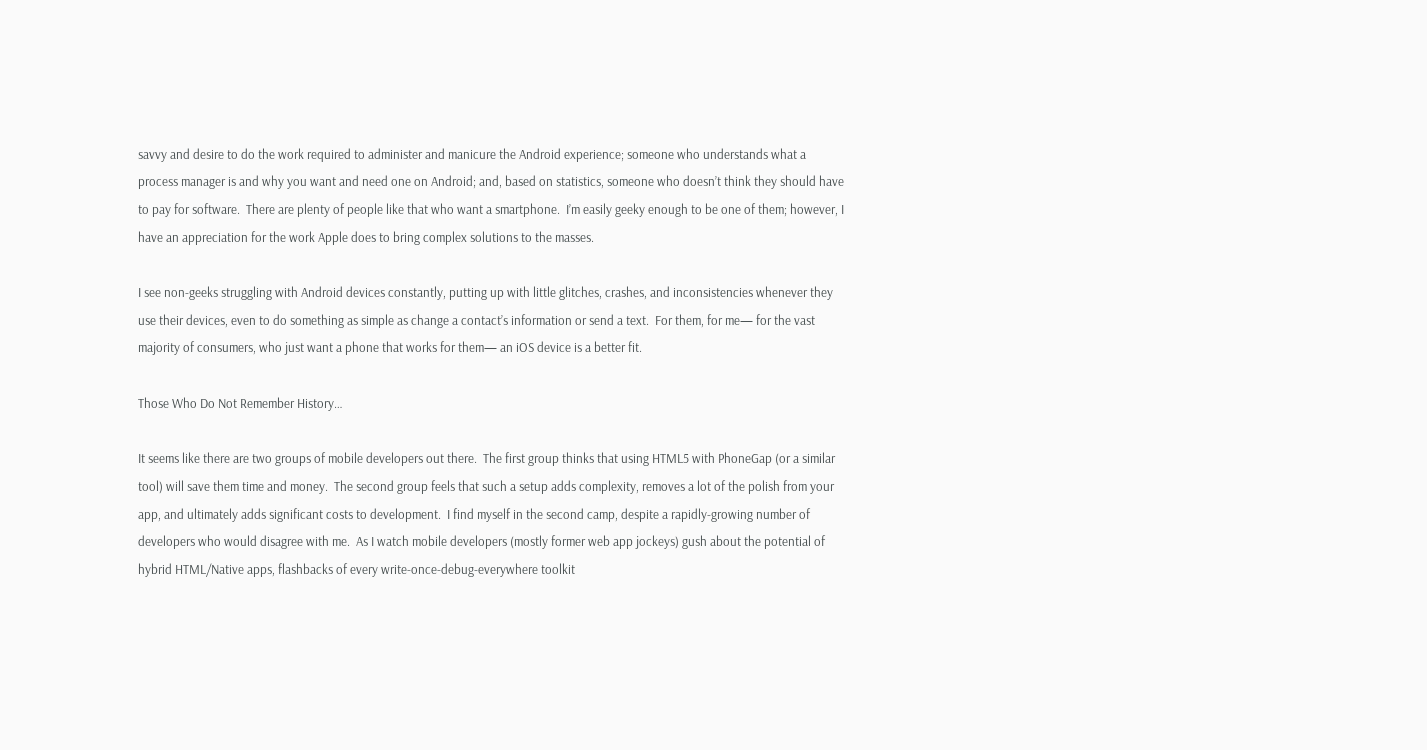savvy and desire to do the work required to administer and manicure the Android experience; someone who understands what a process manager is and why you want and need one on Android; and, based on statistics, someone who doesn’t think they should have to pay for software.  There are plenty of people like that who want a smartphone.  I’m easily geeky enough to be one of them; however, I have an appreciation for the work Apple does to bring complex solutions to the masses.

I see non-geeks struggling with Android devices constantly, putting up with little glitches, crashes, and inconsistencies whenever they use their devices, even to do something as simple as change a contact’s information or send a text.  For them, for me— for the vast majority of consumers, who just want a phone that works for them— an iOS device is a better fit.

Those Who Do Not Remember History…

It seems like there are two groups of mobile developers out there.  The first group thinks that using HTML5 with PhoneGap (or a similar tool) will save them time and money.  The second group feels that such a setup adds complexity, removes a lot of the polish from your app, and ultimately adds significant costs to development.  I find myself in the second camp, despite a rapidly-growing number of developers who would disagree with me.  As I watch mobile developers (mostly former web app jockeys) gush about the potential of hybrid HTML/Native apps, flashbacks of every write-once-debug-everywhere toolkit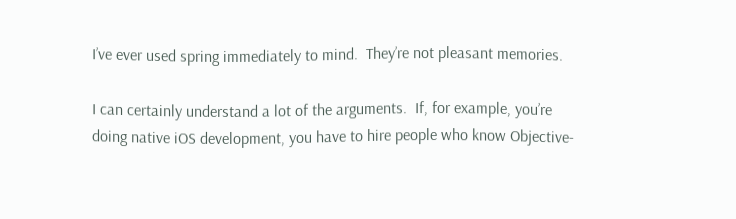I’ve ever used spring immediately to mind.  They’re not pleasant memories.

I can certainly understand a lot of the arguments.  If, for example, you’re doing native iOS development, you have to hire people who know Objective-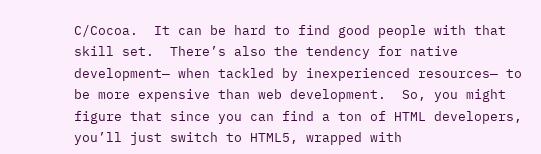C/Cocoa.  It can be hard to find good people with that skill set.  There’s also the tendency for native development— when tackled by inexperienced resources— to be more expensive than web development.  So, you might figure that since you can find a ton of HTML developers, you’ll just switch to HTML5, wrapped with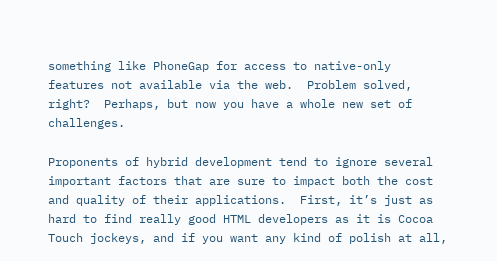something like PhoneGap for access to native-only features not available via the web.  Problem solved, right?  Perhaps, but now you have a whole new set of challenges.

Proponents of hybrid development tend to ignore several important factors that are sure to impact both the cost and quality of their applications.  First, it’s just as hard to find really good HTML developers as it is Cocoa Touch jockeys, and if you want any kind of polish at all,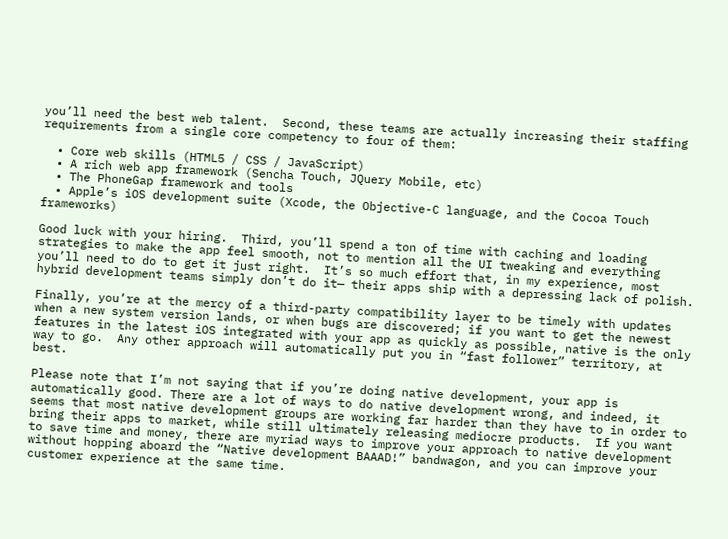you’ll need the best web talent.  Second, these teams are actually increasing their staffing requirements from a single core competency to four of them:

  • Core web skills (HTML5 / CSS / JavaScript)
  • A rich web app framework (Sencha Touch, JQuery Mobile, etc)
  • The PhoneGap framework and tools
  • Apple’s iOS development suite (Xcode, the Objective-C language, and the Cocoa Touch frameworks)

Good luck with your hiring.  Third, you’ll spend a ton of time with caching and loading strategies to make the app feel smooth, not to mention all the UI tweaking and everything you’ll need to do to get it just right.  It’s so much effort that, in my experience, most hybrid development teams simply don’t do it— their apps ship with a depressing lack of polish.

Finally, you’re at the mercy of a third-party compatibility layer to be timely with updates when a new system version lands, or when bugs are discovered; if you want to get the newest features in the latest iOS integrated with your app as quickly as possible, native is the only way to go.  Any other approach will automatically put you in “fast follower” territory, at best.

Please note that I’m not saying that if you’re doing native development, your app is automatically good. There are a lot of ways to do native development wrong, and indeed, it seems that most native development groups are working far harder than they have to in order to bring their apps to market, while still ultimately releasing mediocre products.  If you want to save time and money, there are myriad ways to improve your approach to native development without hopping aboard the “Native development BAAAD!” bandwagon, and you can improve your customer experience at the same time.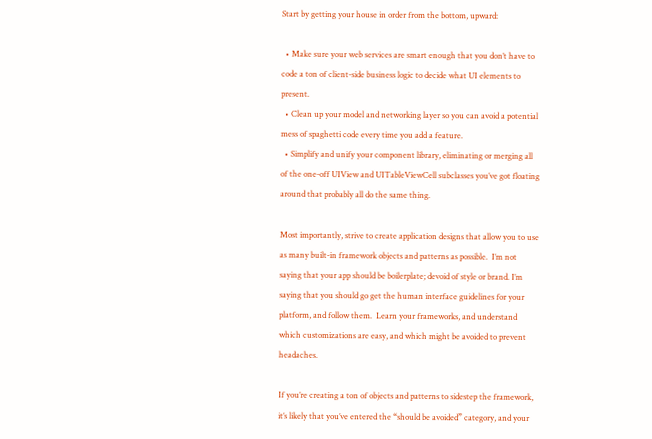Start by getting your house in order from the bottom, upward:

  • Make sure your web services are smart enough that you don’t have to code a ton of client-side business logic to decide what UI elements to present.
  • Clean up your model and networking layer so you can avoid a potential mess of spaghetti code every time you add a feature.
  • Simplify and unify your component library, eliminating or merging all of the one-off UIView and UITableViewCell subclasses you’ve got floating around that probably all do the same thing.

Most importantly, strive to create application designs that allow you to use as many built-in framework objects and patterns as possible.  I’m not saying that your app should be boilerplate; devoid of style or brand. I’m saying that you should go get the human interface guidelines for your platform, and follow them.  Learn your frameworks, and understand which customizations are easy, and which might be avoided to prevent headaches.

If you’re creating a ton of objects and patterns to sidestep the framework, it’s likely that you’ve entered the “should be avoided” category, and your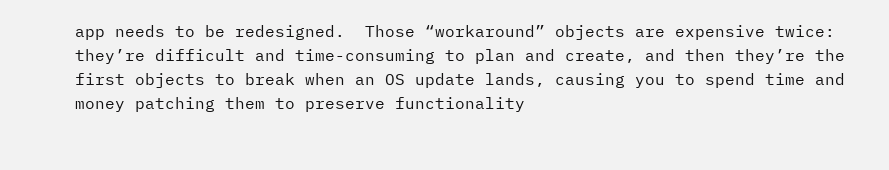app needs to be redesigned.  Those “workaround” objects are expensive twice: they’re difficult and time-consuming to plan and create, and then they’re the first objects to break when an OS update lands, causing you to spend time and money patching them to preserve functionality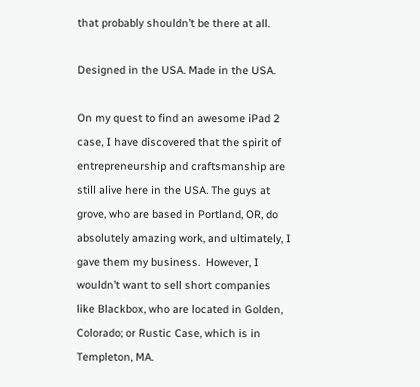that probably shouldn’t be there at all.

Designed in the USA. Made in the USA.

On my quest to find an awesome iPad 2 case, I have discovered that the spirit of entrepreneurship and craftsmanship are still alive here in the USA. The guys at grove, who are based in Portland, OR, do absolutely amazing work, and ultimately, I gave them my business.  However, I wouldn’t want to sell short companies like Blackbox, who are located in Golden, Colorado; or Rustic Case, which is in Templeton, MA.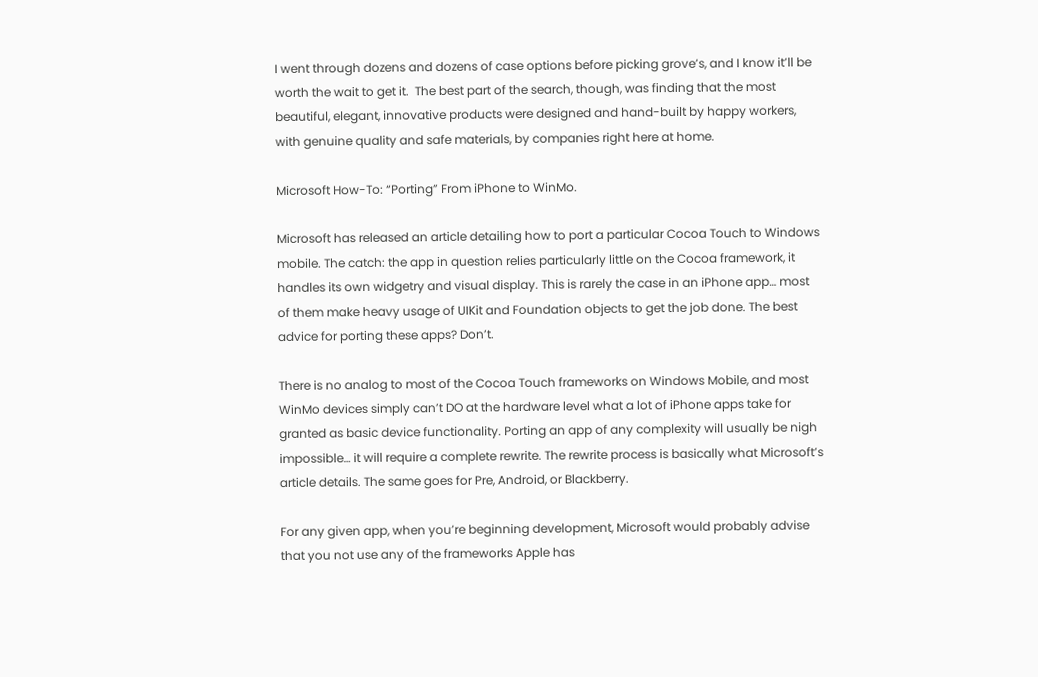I went through dozens and dozens of case options before picking grove’s, and I know it’ll be worth the wait to get it.  The best part of the search, though, was finding that the most beautiful, elegant, innovative products were designed and hand-built by happy workers, with genuine quality and safe materials, by companies right here at home.

Microsoft How-To: “Porting” From iPhone to WinMo.

Microsoft has released an article detailing how to port a particular Cocoa Touch to Windows mobile. The catch: the app in question relies particularly little on the Cocoa framework, it handles its own widgetry and visual display. This is rarely the case in an iPhone app… most of them make heavy usage of UIKit and Foundation objects to get the job done. The best advice for porting these apps? Don’t.

There is no analog to most of the Cocoa Touch frameworks on Windows Mobile, and most WinMo devices simply can’t DO at the hardware level what a lot of iPhone apps take for granted as basic device functionality. Porting an app of any complexity will usually be nigh impossible… it will require a complete rewrite. The rewrite process is basically what Microsoft’s article details. The same goes for Pre, Android, or Blackberry.

For any given app, when you’re beginning development, Microsoft would probably advise that you not use any of the frameworks Apple has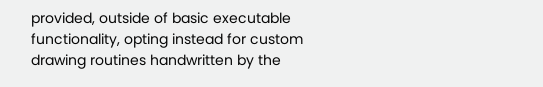provided, outside of basic executable functionality, opting instead for custom drawing routines handwritten by the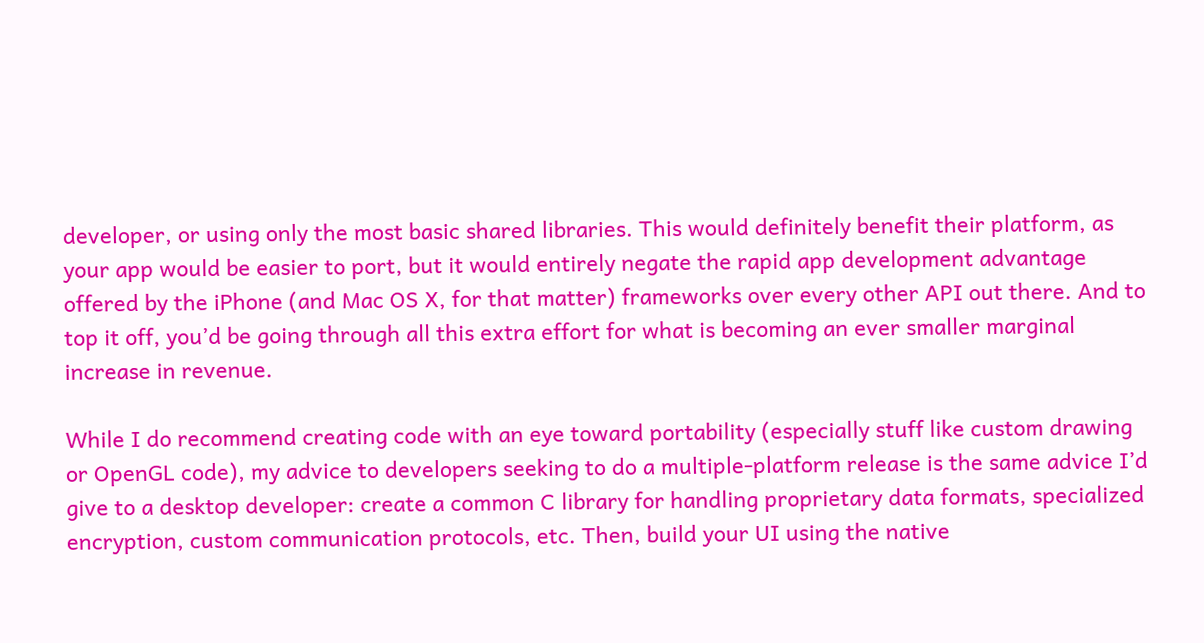developer, or using only the most basic shared libraries. This would definitely benefit their platform, as your app would be easier to port, but it would entirely negate the rapid app development advantage offered by the iPhone (and Mac OS X, for that matter) frameworks over every other API out there. And to top it off, you’d be going through all this extra effort for what is becoming an ever smaller marginal increase in revenue.

While I do recommend creating code with an eye toward portability (especially stuff like custom drawing or OpenGL code), my advice to developers seeking to do a multiple-platform release is the same advice I’d give to a desktop developer: create a common C library for handling proprietary data formats, specialized encryption, custom communication protocols, etc. Then, build your UI using the native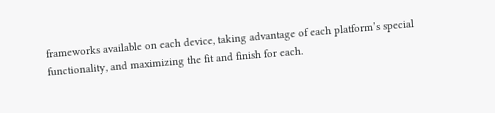frameworks available on each device, taking advantage of each platform’s special functionality, and maximizing the fit and finish for each.